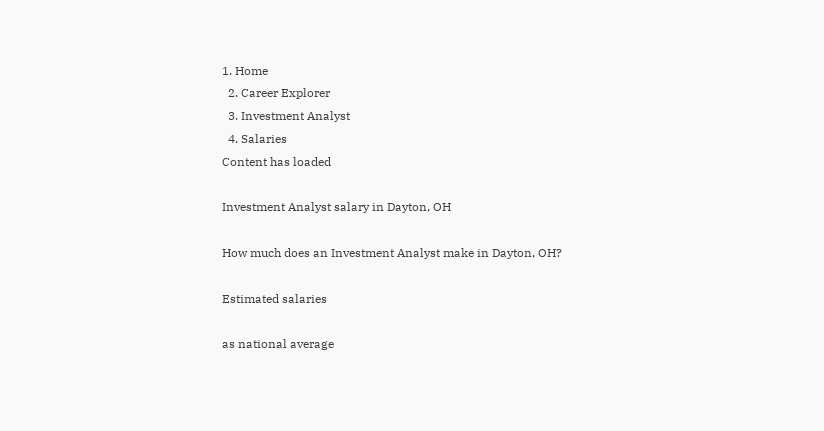1. Home
  2. Career Explorer
  3. Investment Analyst
  4. Salaries
Content has loaded

Investment Analyst salary in Dayton, OH

How much does an Investment Analyst make in Dayton, OH?

Estimated salaries

as national average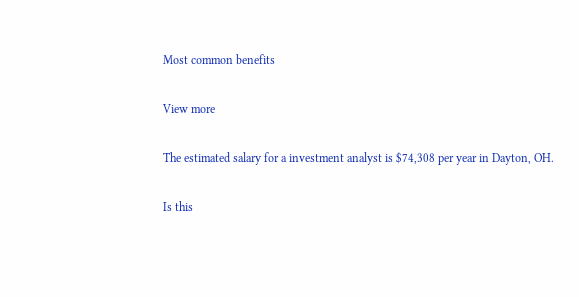Most common benefits

View more

The estimated salary for a investment analyst is $74,308 per year in Dayton, OH.

Is this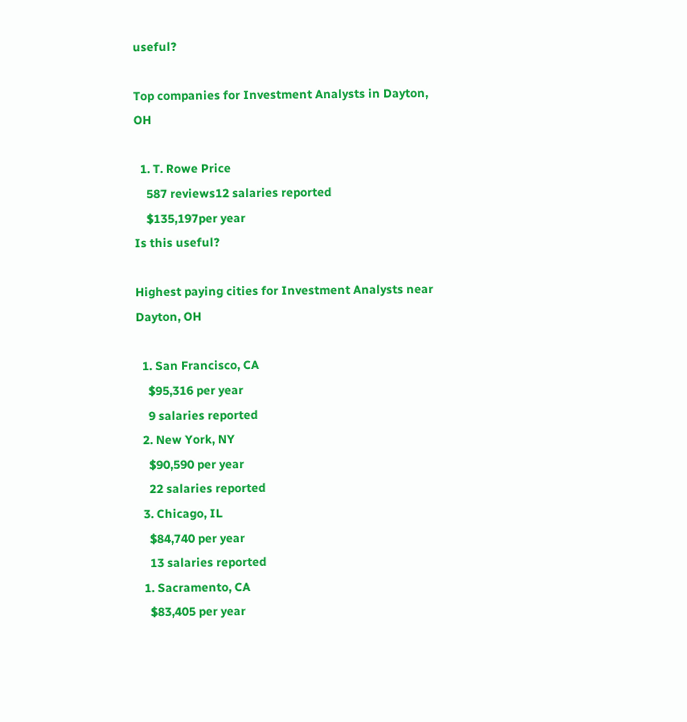useful?

Top companies for Investment Analysts in Dayton, OH

  1. T. Rowe Price
    587 reviews12 salaries reported
    $135,197per year
Is this useful?

Highest paying cities for Investment Analysts near Dayton, OH

  1. San Francisco, CA
    $95,316 per year
    9 salaries reported
  2. New York, NY
    $90,590 per year
    22 salaries reported
  3. Chicago, IL
    $84,740 per year
    13 salaries reported
  1. Sacramento, CA
    $83,405 per year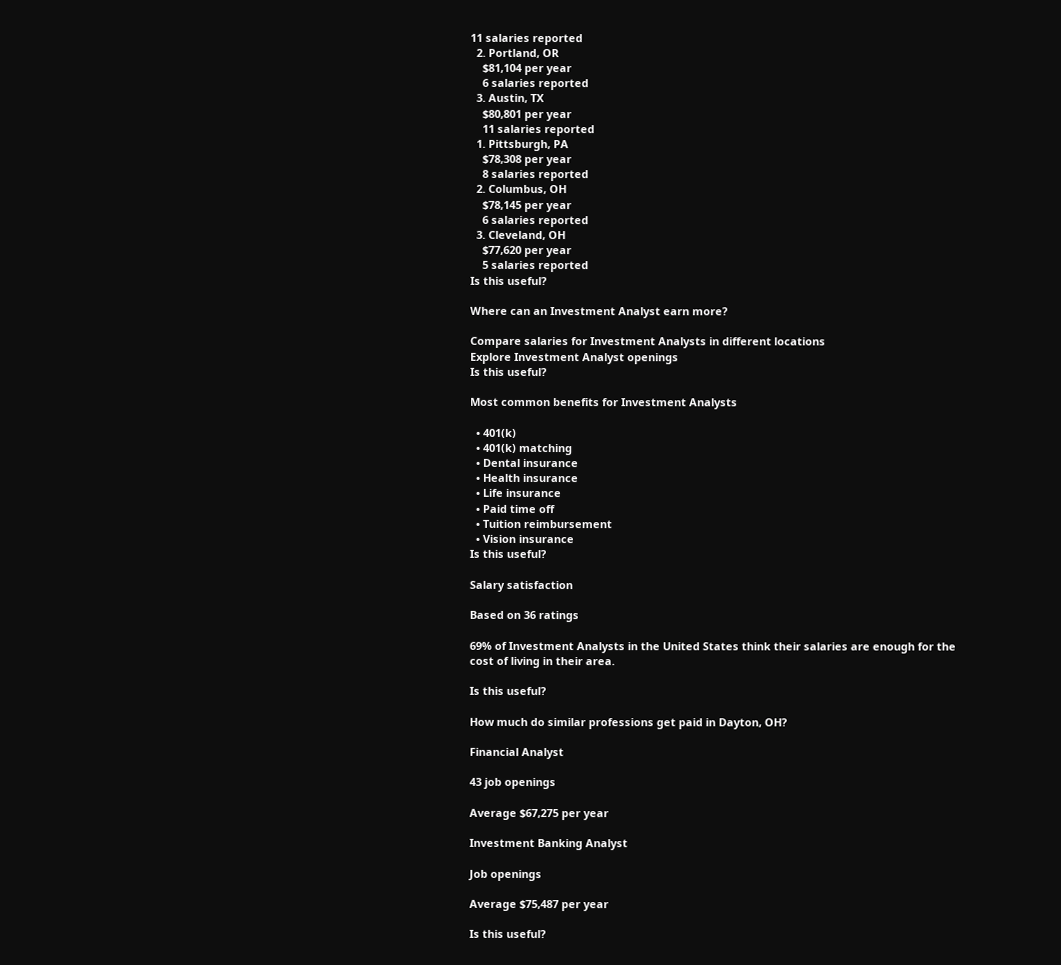11 salaries reported
  2. Portland, OR
    $81,104 per year
    6 salaries reported
  3. Austin, TX
    $80,801 per year
    11 salaries reported
  1. Pittsburgh, PA
    $78,308 per year
    8 salaries reported
  2. Columbus, OH
    $78,145 per year
    6 salaries reported
  3. Cleveland, OH
    $77,620 per year
    5 salaries reported
Is this useful?

Where can an Investment Analyst earn more?

Compare salaries for Investment Analysts in different locations
Explore Investment Analyst openings
Is this useful?

Most common benefits for Investment Analysts

  • 401(k)
  • 401(k) matching
  • Dental insurance
  • Health insurance
  • Life insurance
  • Paid time off
  • Tuition reimbursement
  • Vision insurance
Is this useful?

Salary satisfaction

Based on 36 ratings

69% of Investment Analysts in the United States think their salaries are enough for the cost of living in their area.

Is this useful?

How much do similar professions get paid in Dayton, OH?

Financial Analyst

43 job openings

Average $67,275 per year

Investment Banking Analyst

Job openings

Average $75,487 per year

Is this useful?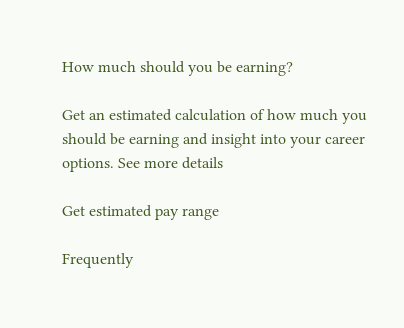How much should you be earning?

Get an estimated calculation of how much you should be earning and insight into your career options. See more details

Get estimated pay range

Frequently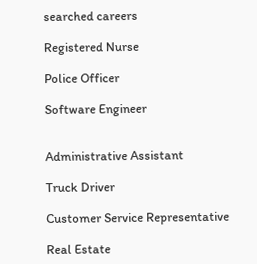searched careers

Registered Nurse

Police Officer

Software Engineer


Administrative Assistant

Truck Driver

Customer Service Representative

Real Estate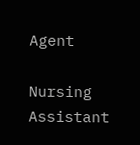Agent

Nursing Assistant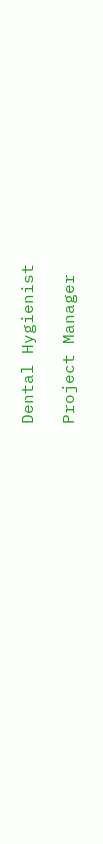Dental Hygienist

Project Manager